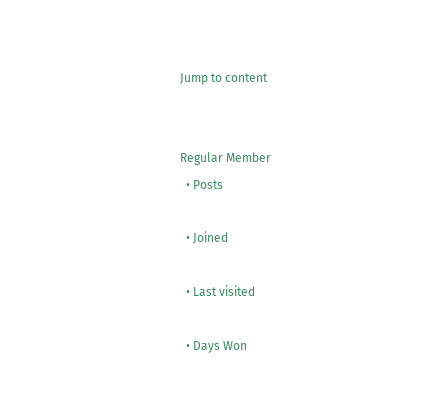Jump to content


Regular Member
  • Posts

  • Joined

  • Last visited

  • Days Won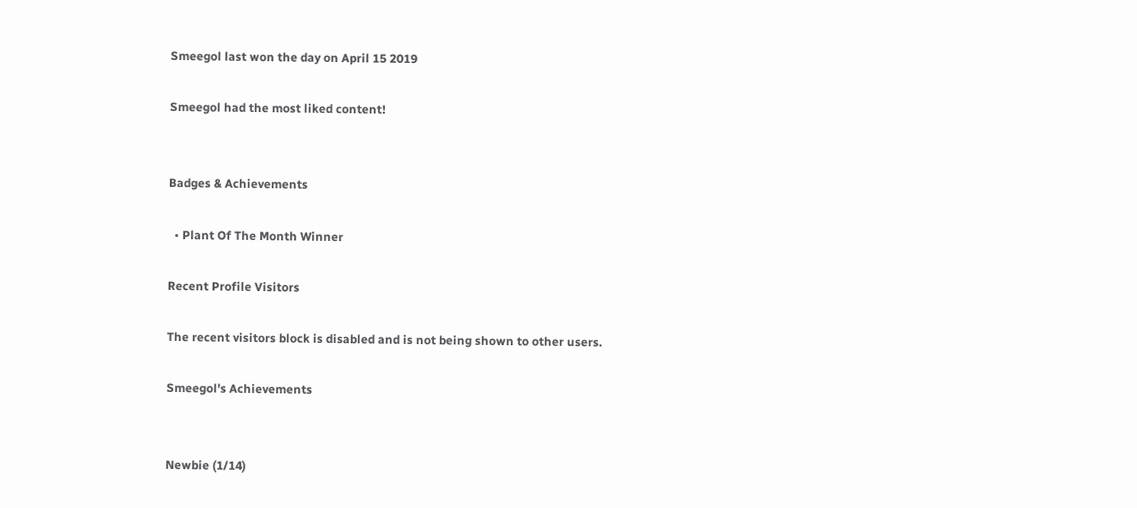Smeegol last won the day on April 15 2019

Smeegol had the most liked content!


Badges & Achievements

  • Plant Of The Month Winner

Recent Profile Visitors

The recent visitors block is disabled and is not being shown to other users.

Smeegol's Achievements


Newbie (1/14)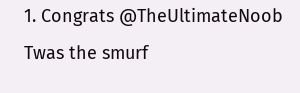1. Congrats @TheUltimateNoob Twas the smurf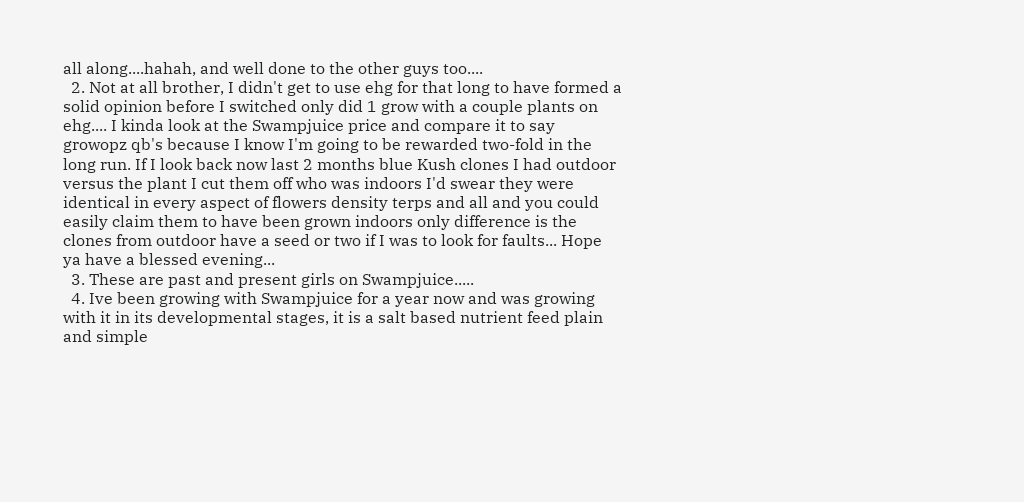all along....hahah, and well done to the other guys too....
  2. Not at all brother, I didn't get to use ehg for that long to have formed a solid opinion before I switched only did 1 grow with a couple plants on ehg.... I kinda look at the Swampjuice price and compare it to say growopz qb's because I know I'm going to be rewarded two-fold in the long run. If I look back now last 2 months blue Kush clones I had outdoor versus the plant I cut them off who was indoors I'd swear they were identical in every aspect of flowers density terps and all and you could easily claim them to have been grown indoors only difference is the clones from outdoor have a seed or two if I was to look for faults... Hope ya have a blessed evening...
  3. These are past and present girls on Swampjuice.....
  4. Ive been growing with Swampjuice for a year now and was growing with it in its developmental stages, it is a salt based nutrient feed plain and simple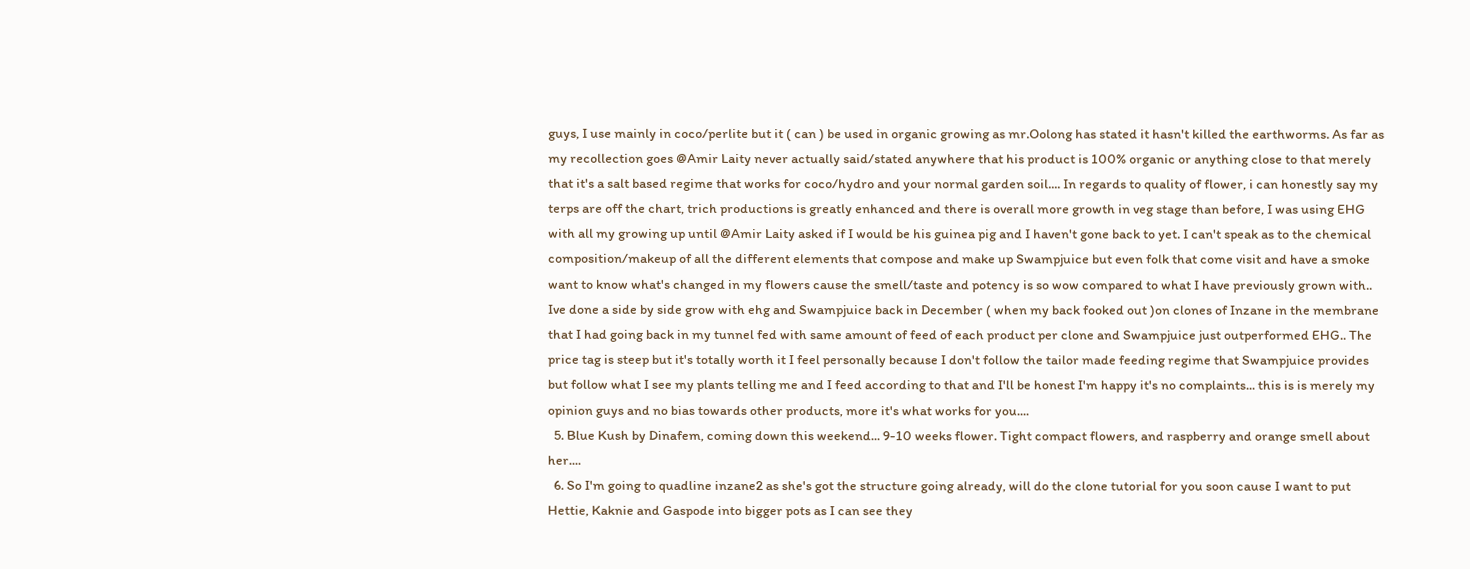guys, I use mainly in coco/perlite but it ( can ) be used in organic growing as mr.Oolong has stated it hasn't killed the earthworms. As far as my recollection goes @Amir Laity never actually said/stated anywhere that his product is 100% organic or anything close to that merely that it's a salt based regime that works for coco/hydro and your normal garden soil.... In regards to quality of flower, i can honestly say my terps are off the chart, trich productions is greatly enhanced and there is overall more growth in veg stage than before, I was using EHG with all my growing up until @Amir Laity asked if I would be his guinea pig and I haven't gone back to yet. I can't speak as to the chemical composition/makeup of all the different elements that compose and make up Swampjuice but even folk that come visit and have a smoke want to know what's changed in my flowers cause the smell/taste and potency is so wow compared to what I have previously grown with.. Ive done a side by side grow with ehg and Swampjuice back in December ( when my back fooked out )on clones of Inzane in the membrane that I had going back in my tunnel fed with same amount of feed of each product per clone and Swampjuice just outperformed EHG.. The price tag is steep but it's totally worth it I feel personally because I don't follow the tailor made feeding regime that Swampjuice provides but follow what I see my plants telling me and I feed according to that and I'll be honest I'm happy it's no complaints... this is is merely my opinion guys and no bias towards other products, more it's what works for you....
  5. Blue Kush by Dinafem, coming down this weekend... 9-10 weeks flower. Tight compact flowers, and raspberry and orange smell about her....
  6. So I'm going to quadline inzane2 as she's got the structure going already, will do the clone tutorial for you soon cause I want to put Hettie, Kaknie and Gaspode into bigger pots as I can see they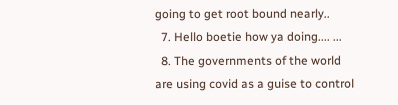going to get root bound nearly..
  7. Hello boetie how ya doing.... ...
  8. The governments of the world are using covid as a guise to control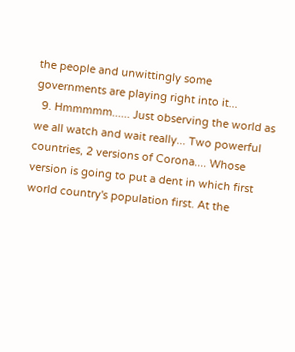the people and unwittingly some governments are playing right into it...
  9. Hmmmmm...... Just observing the world as we all watch and wait really... Two powerful countries, 2 versions of Corona.... Whose version is going to put a dent in which first world country's population first. At the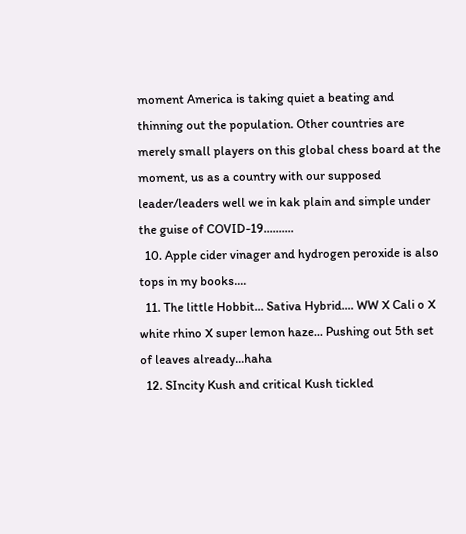moment America is taking quiet a beating and thinning out the population. Other countries are merely small players on this global chess board at the moment, us as a country with our supposed leader/leaders well we in kak plain and simple under the guise of COVID-19..........
  10. Apple cider vinager and hydrogen peroxide is also tops in my books....
  11. The little Hobbit... Sativa Hybrid.... WW X Cali o X white rhino X super lemon haze... Pushing out 5th set of leaves already...haha
  12. SIncity Kush and critical Kush tickled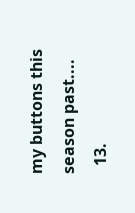my buttons this season past....
  13.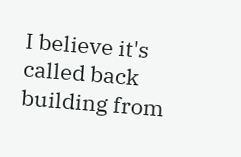I believe it's called back building from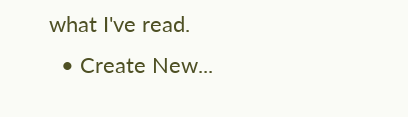what I've read.
  • Create New...